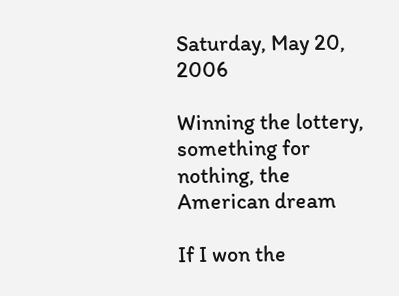Saturday, May 20, 2006

Winning the lottery, something for nothing, the American dream

If I won the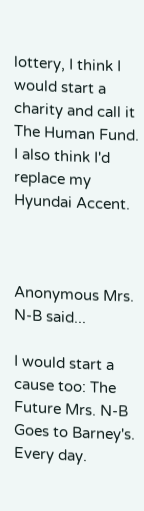lottery, I think I would start a charity and call it The Human Fund. I also think I'd replace my Hyundai Accent.



Anonymous Mrs. N-B said...

I would start a cause too: The Future Mrs. N-B Goes to Barney's. Every day.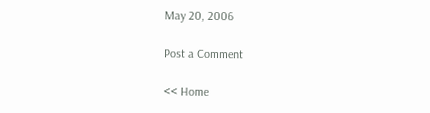May 20, 2006

Post a Comment

<< Home